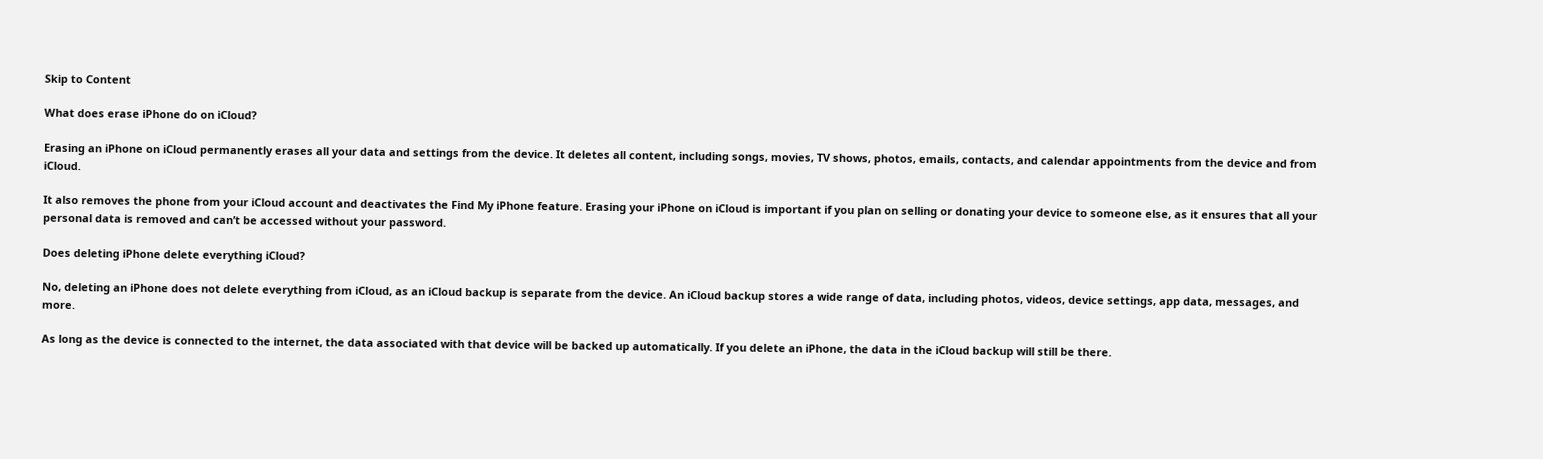Skip to Content

What does erase iPhone do on iCloud?

Erasing an iPhone on iCloud permanently erases all your data and settings from the device. It deletes all content, including songs, movies, TV shows, photos, emails, contacts, and calendar appointments from the device and from iCloud.

It also removes the phone from your iCloud account and deactivates the Find My iPhone feature. Erasing your iPhone on iCloud is important if you plan on selling or donating your device to someone else, as it ensures that all your personal data is removed and can’t be accessed without your password.

Does deleting iPhone delete everything iCloud?

No, deleting an iPhone does not delete everything from iCloud, as an iCloud backup is separate from the device. An iCloud backup stores a wide range of data, including photos, videos, device settings, app data, messages, and more.

As long as the device is connected to the internet, the data associated with that device will be backed up automatically. If you delete an iPhone, the data in the iCloud backup will still be there.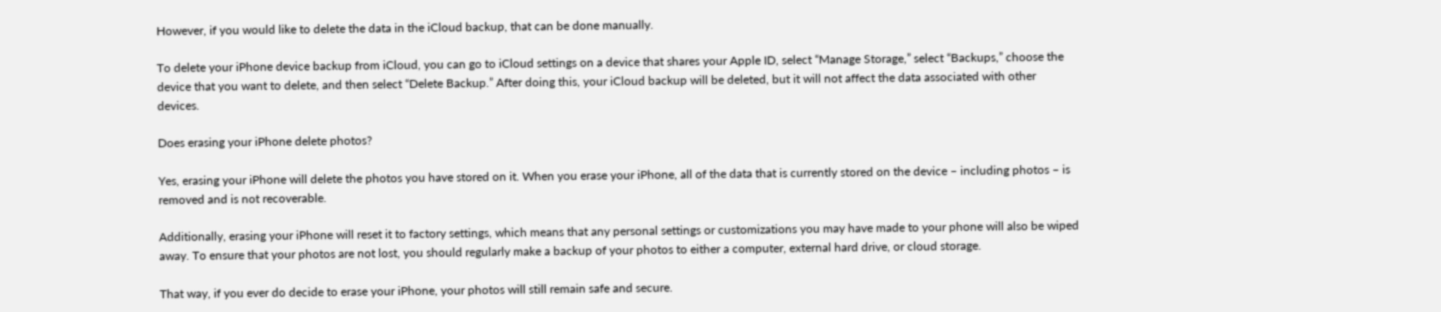However, if you would like to delete the data in the iCloud backup, that can be done manually.

To delete your iPhone device backup from iCloud, you can go to iCloud settings on a device that shares your Apple ID, select “Manage Storage,” select “Backups,” choose the device that you want to delete, and then select “Delete Backup.” After doing this, your iCloud backup will be deleted, but it will not affect the data associated with other devices.

Does erasing your iPhone delete photos?

Yes, erasing your iPhone will delete the photos you have stored on it. When you erase your iPhone, all of the data that is currently stored on the device – including photos – is removed and is not recoverable.

Additionally, erasing your iPhone will reset it to factory settings, which means that any personal settings or customizations you may have made to your phone will also be wiped away. To ensure that your photos are not lost, you should regularly make a backup of your photos to either a computer, external hard drive, or cloud storage.

That way, if you ever do decide to erase your iPhone, your photos will still remain safe and secure.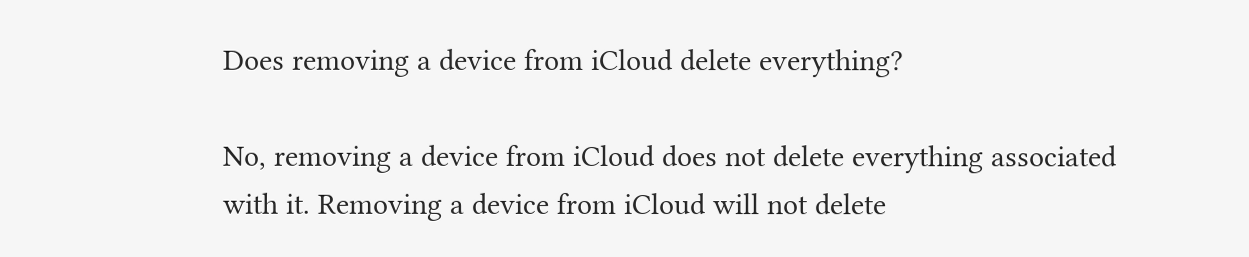Does removing a device from iCloud delete everything?

No, removing a device from iCloud does not delete everything associated with it. Removing a device from iCloud will not delete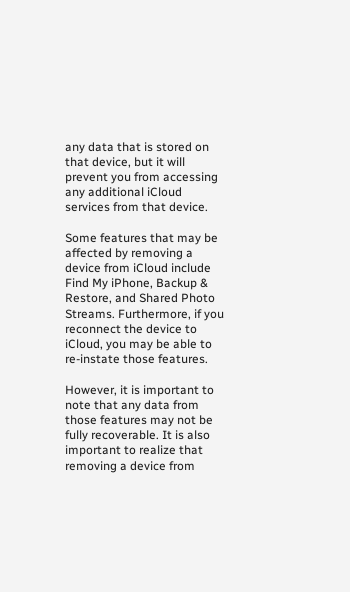any data that is stored on that device, but it will prevent you from accessing any additional iCloud services from that device.

Some features that may be affected by removing a device from iCloud include Find My iPhone, Backup & Restore, and Shared Photo Streams. Furthermore, if you reconnect the device to iCloud, you may be able to re-instate those features.

However, it is important to note that any data from those features may not be fully recoverable. It is also important to realize that removing a device from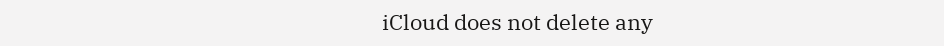iCloud does not delete any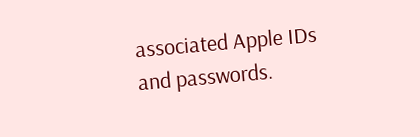associated Apple IDs and passwords.